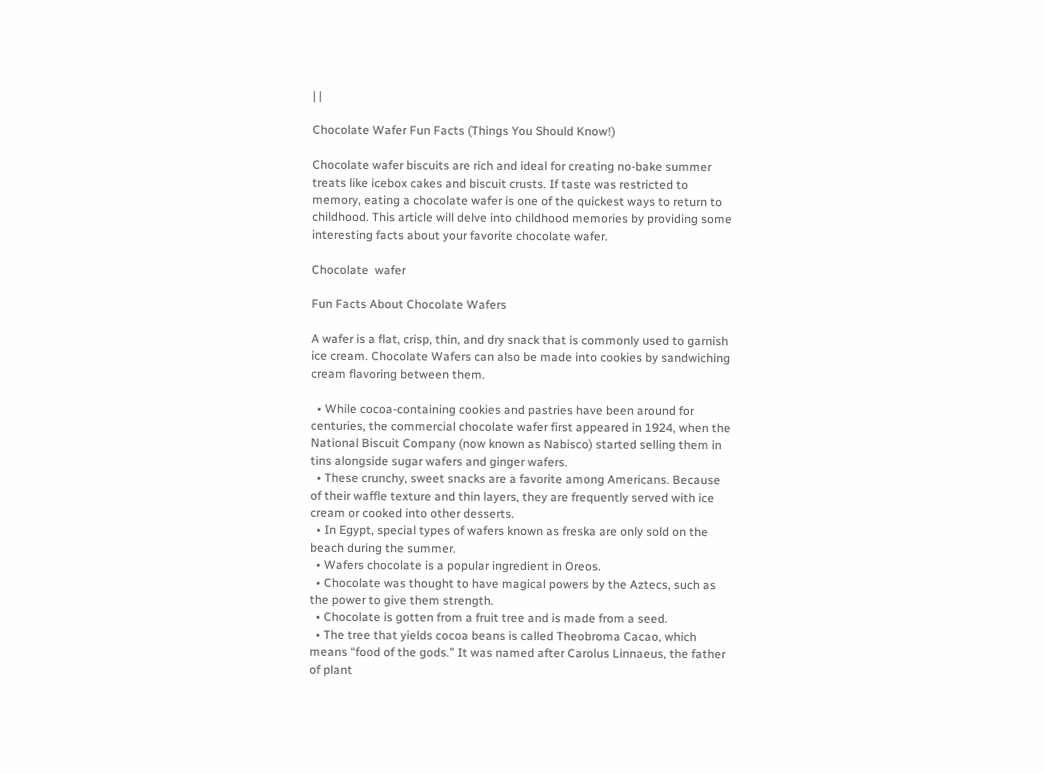| |

Chocolate Wafer Fun Facts (Things You Should Know!)

Chocolate wafer biscuits are rich and ideal for creating no-bake summer treats like icebox cakes and biscuit crusts. If taste was restricted to memory, eating a chocolate wafer is one of the quickest ways to return to childhood. This article will delve into childhood memories by providing some interesting facts about your favorite chocolate wafer.

Chocolate  wafer

Fun Facts About Chocolate Wafers

A wafer is a flat, crisp, thin, and dry snack that is commonly used to garnish ice cream. Chocolate Wafers can also be made into cookies by sandwiching cream flavoring between them.

  • While cocoa-containing cookies and pastries have been around for centuries, the commercial chocolate wafer first appeared in 1924, when the National Biscuit Company (now known as Nabisco) started selling them in tins alongside sugar wafers and ginger wafers.
  • These crunchy, sweet snacks are a favorite among Americans. Because of their waffle texture and thin layers, they are frequently served with ice cream or cooked into other desserts.
  • In Egypt, special types of wafers known as freska are only sold on the beach during the summer.
  • Wafers chocolate is a popular ingredient in Oreos.
  • Chocolate was thought to have magical powers by the Aztecs, such as the power to give them strength.
  • Chocolate is gotten from a fruit tree and is made from a seed.
  • The tree that yields cocoa beans is called Theobroma Cacao, which means “food of the gods.” It was named after Carolus Linnaeus, the father of plant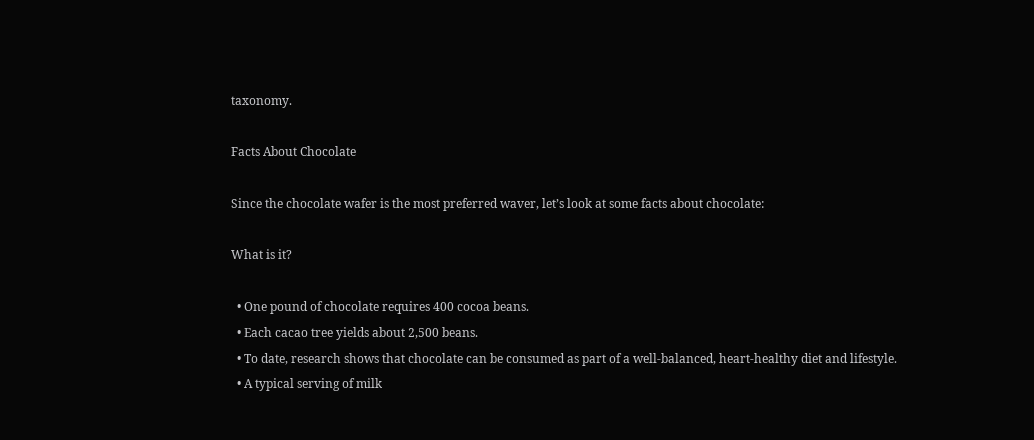taxonomy.

Facts About Chocolate

Since the chocolate wafer is the most preferred waver, let’s look at some facts about chocolate:

What is it?

  • One pound of chocolate requires 400 cocoa beans.
  • Each cacao tree yields about 2,500 beans.
  • To date, research shows that chocolate can be consumed as part of a well-balanced, heart-healthy diet and lifestyle.
  • A typical serving of milk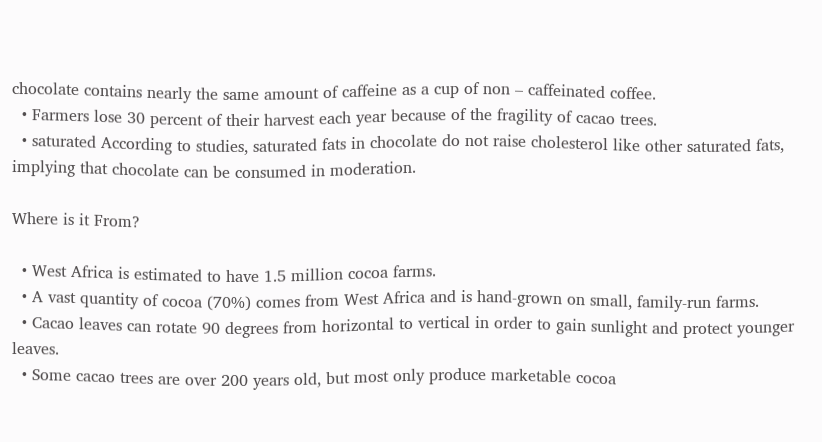chocolate contains nearly the same amount of caffeine as a cup of non – caffeinated coffee.
  • Farmers lose 30 percent of their harvest each year because of the fragility of cacao trees.
  • saturated According to studies, saturated fats in chocolate do not raise cholesterol like other saturated fats, implying that chocolate can be consumed in moderation.

Where is it From?

  • West Africa is estimated to have 1.5 million cocoa farms.
  • A vast quantity of cocoa (70%) comes from West Africa and is hand-grown on small, family-run farms.
  • Cacao leaves can rotate 90 degrees from horizontal to vertical in order to gain sunlight and protect younger leaves.
  • Some cacao trees are over 200 years old, but most only produce marketable cocoa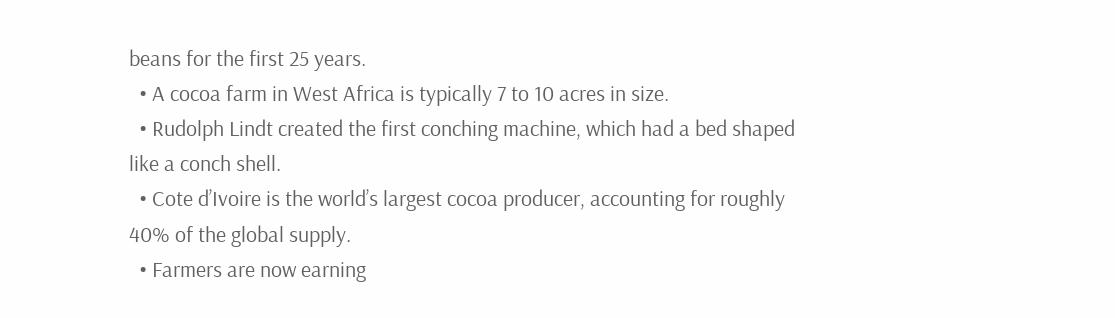beans for the first 25 years.
  • A cocoa farm in West Africa is typically 7 to 10 acres in size.
  • Rudolph Lindt created the first conching machine, which had a bed shaped like a conch shell.
  • Cote d’Ivoire is the world’s largest cocoa producer, accounting for roughly 40% of the global supply.
  • Farmers are now earning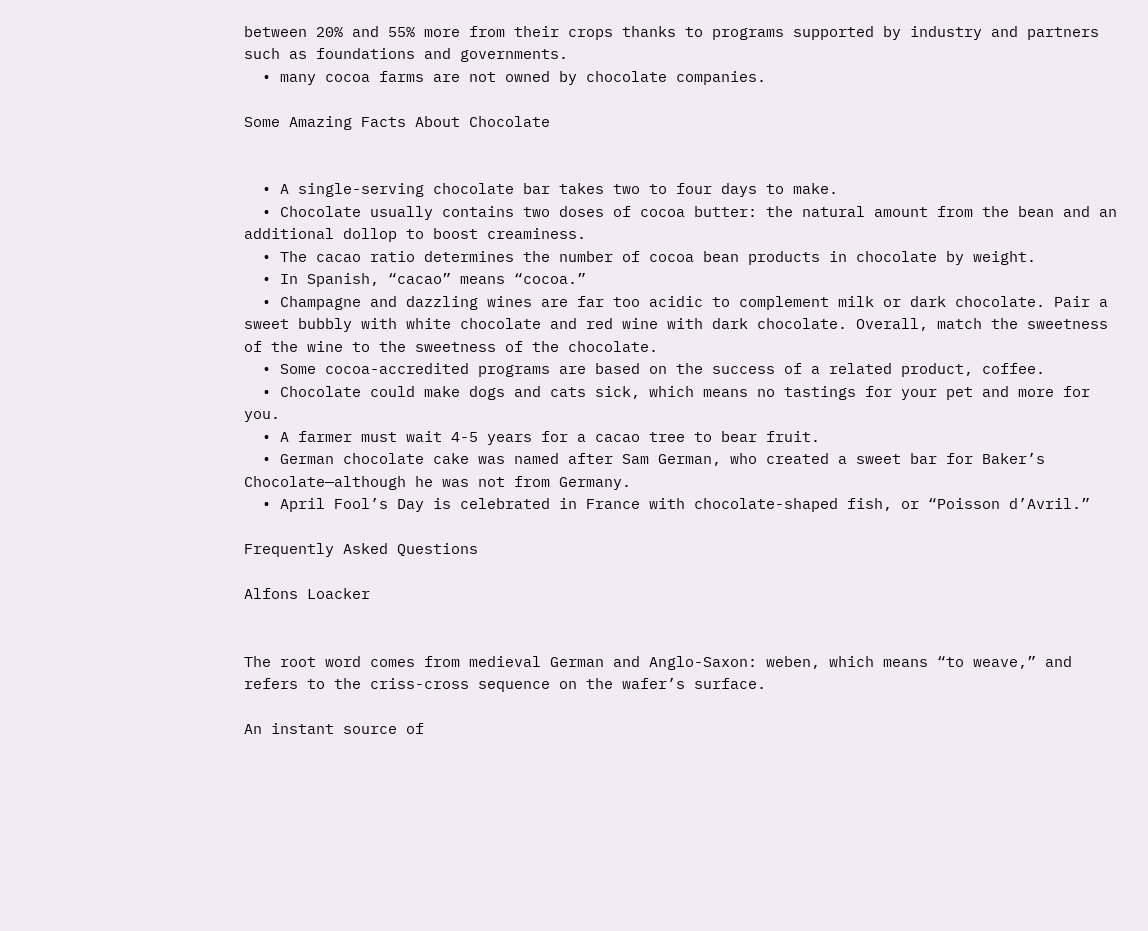between 20% and 55% more from their crops thanks to programs supported by industry and partners such as foundations and governments.
  • many cocoa farms are not owned by chocolate companies.

Some Amazing Facts About Chocolate


  • A single-serving chocolate bar takes two to four days to make.
  • Chocolate usually contains two doses of cocoa butter: the natural amount from the bean and an additional dollop to boost creaminess.
  • The cacao ratio determines the number of cocoa bean products in chocolate by weight.
  • In Spanish, “cacao” means “cocoa.”
  • Champagne and dazzling wines are far too acidic to complement milk or dark chocolate. Pair a sweet bubbly with white chocolate and red wine with dark chocolate. Overall, match the sweetness of the wine to the sweetness of the chocolate.
  • Some cocoa-accredited programs are based on the success of a related product, coffee.
  • Chocolate could make dogs and cats sick, which means no tastings for your pet and more for you.
  • A farmer must wait 4-5 years for a cacao tree to bear fruit.
  • German chocolate cake was named after Sam German, who created a sweet bar for Baker’s Chocolate—although he was not from Germany.
  • April Fool’s Day is celebrated in France with chocolate-shaped fish, or “Poisson d’Avril.”

Frequently Asked Questions

Alfons Loacker


The root word comes from medieval German and Anglo-Saxon: weben, which means “to weave,” and refers to the criss-cross sequence on the wafer’s surface.

An instant source of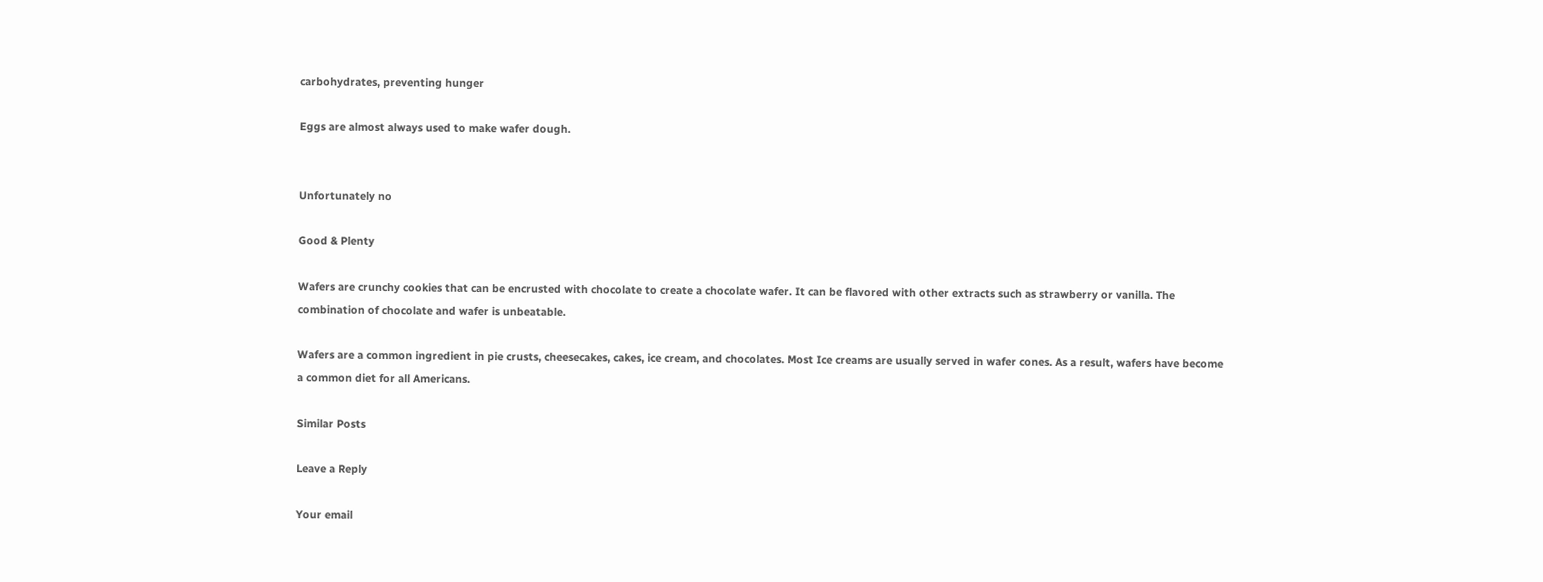carbohydrates, preventing hunger

Eggs are almost always used to make wafer dough.


Unfortunately no

Good & Plenty

Wafers are crunchy cookies that can be encrusted with chocolate to create a chocolate wafer. It can be flavored with other extracts such as strawberry or vanilla. The combination of chocolate and wafer is unbeatable.

Wafers are a common ingredient in pie crusts, cheesecakes, cakes, ice cream, and chocolates. Most Ice creams are usually served in wafer cones. As a result, wafers have become a common diet for all Americans.

Similar Posts

Leave a Reply

Your email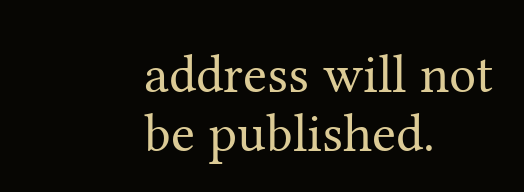address will not be published.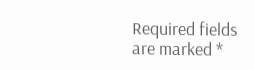Required fields are marked *